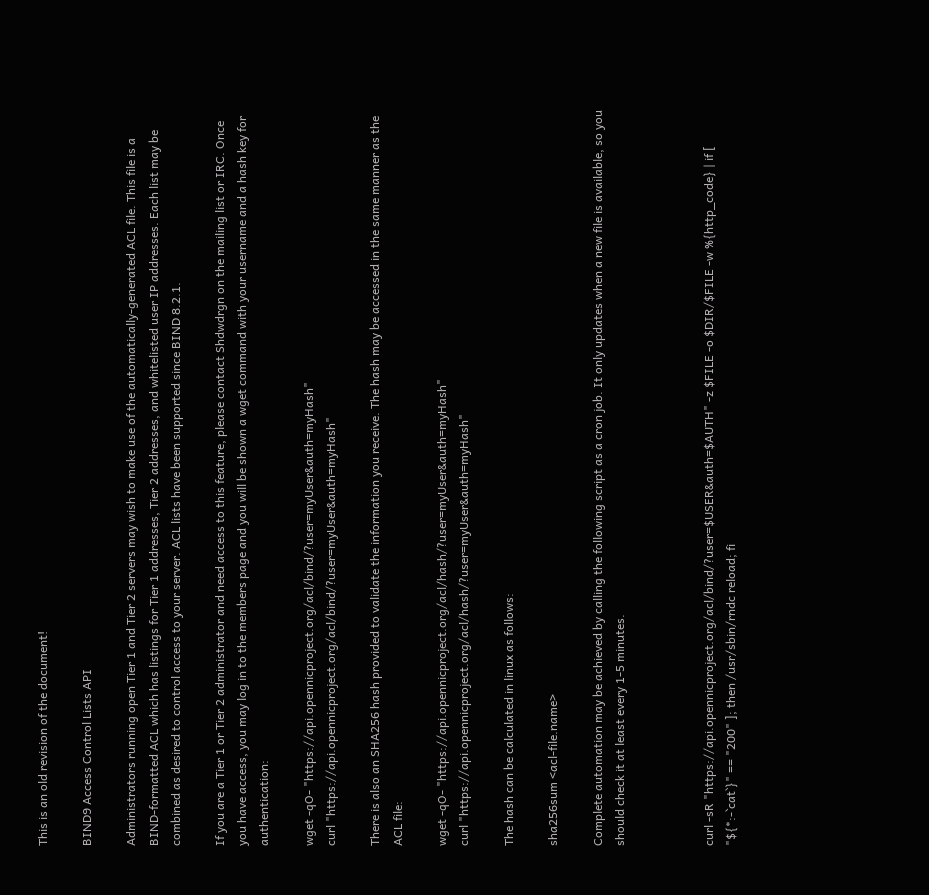This is an old revision of the document!

BIND9 Access Control Lists API

Administrators running open Tier 1 and Tier 2 servers may wish to make use of the automatically-generated ACL file. This file is a BIND-formatted ACL which has listings for Tier 1 addresses, Tier 2 addresses, and whitelisted user IP addresses. Each list may be combined as desired to control access to your server. ACL lists have been supported since BIND 8.2.1.

If you are a Tier 1 or Tier 2 administrator and need access to this feature, please contact Shdwdrgn on the mailing list or IRC. Once you have access, you may log in to the members page and you will be shown a wget command with your username and a hash key for authentication:

wget -qO- "https://api.opennicproject.org/acl/bind/?user=myUser&auth=myHash"
curl "https://api.opennicproject.org/acl/bind/?user=myUser&auth=myHash"

There is also an SHA256 hash provided to validate the information you receive. The hash may be accessed in the same manner as the ACL file:

wget -qO- "https://api.opennicproject.org/acl/hash/?user=myUser&auth=myHash"
curl "https://api.opennicproject.org/acl/hash/?user=myUser&auth=myHash"

The hash can be calculated in linux as follows:

sha256sum <acl-file.name>

Complete automation may be achieved by calling the following script as a cron job. It only updates when a new file is available, so you should check it at least every 1-5 minutes.



curl -sR "https://api.opennicproject.org/acl/bind/?user=$USER&auth=$AUTH" -z $FILE -o $DIR/$FILE -w %{http_code} | if [ "${*:-`cat`}" == "200" ]; then /usr/sbin/rndc reload; fi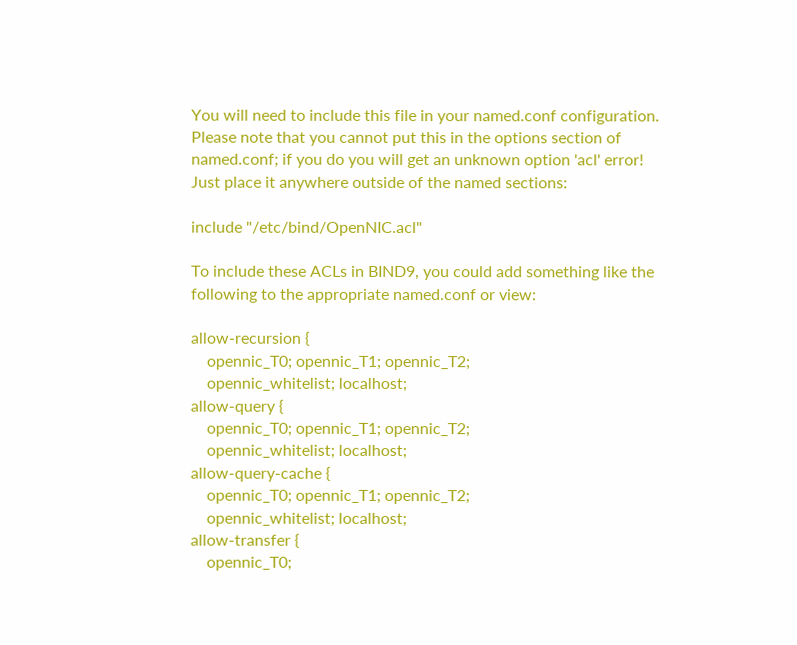You will need to include this file in your named.conf configuration. Please note that you cannot put this in the options section of named.conf; if you do you will get an unknown option 'acl' error! Just place it anywhere outside of the named sections:

include "/etc/bind/OpenNIC.acl"

To include these ACLs in BIND9, you could add something like the following to the appropriate named.conf or view:

allow-recursion {
    opennic_T0; opennic_T1; opennic_T2;
    opennic_whitelist; localhost;
allow-query {
    opennic_T0; opennic_T1; opennic_T2;
    opennic_whitelist; localhost;
allow-query-cache {
    opennic_T0; opennic_T1; opennic_T2;
    opennic_whitelist; localhost;
allow-transfer {
    opennic_T0;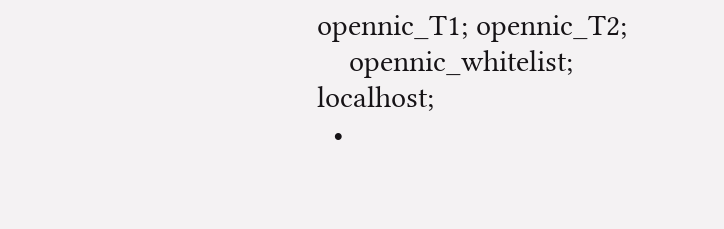opennic_T1; opennic_T2;
    opennic_whitelist; localhost;
  •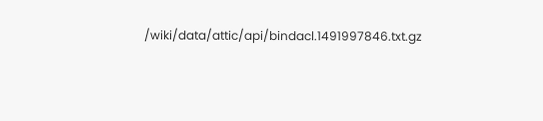/wiki/data/attic/api/bindacl.1491997846.txt.gz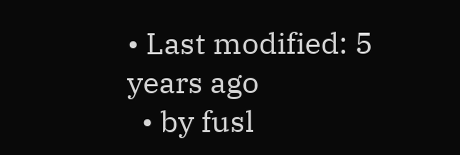• Last modified: 5 years ago
  • by fusl